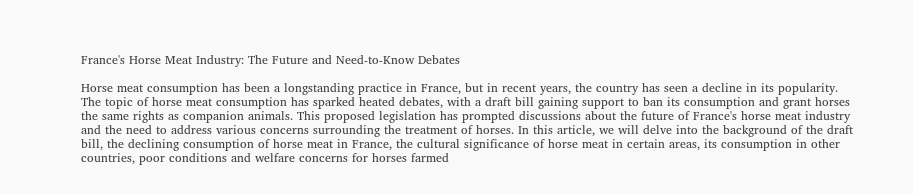France's Horse Meat Industry: The Future and Need-to-Know Debates

Horse meat consumption has been a longstanding practice in France, but in recent years, the country has seen a decline in its popularity. The topic of horse meat consumption has sparked heated debates, with a draft bill gaining support to ban its consumption and grant horses the same rights as companion animals. This proposed legislation has prompted discussions about the future of France's horse meat industry and the need to address various concerns surrounding the treatment of horses. In this article, we will delve into the background of the draft bill, the declining consumption of horse meat in France, the cultural significance of horse meat in certain areas, its consumption in other countries, poor conditions and welfare concerns for horses farmed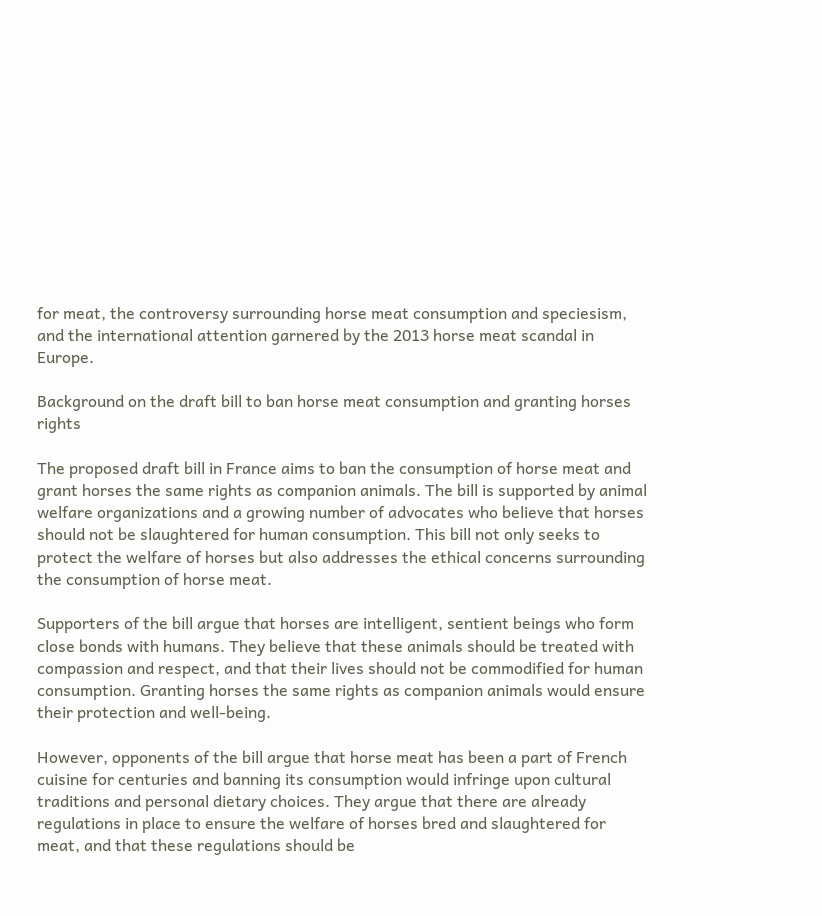for meat, the controversy surrounding horse meat consumption and speciesism, and the international attention garnered by the 2013 horse meat scandal in Europe.

Background on the draft bill to ban horse meat consumption and granting horses rights

The proposed draft bill in France aims to ban the consumption of horse meat and grant horses the same rights as companion animals. The bill is supported by animal welfare organizations and a growing number of advocates who believe that horses should not be slaughtered for human consumption. This bill not only seeks to protect the welfare of horses but also addresses the ethical concerns surrounding the consumption of horse meat.

Supporters of the bill argue that horses are intelligent, sentient beings who form close bonds with humans. They believe that these animals should be treated with compassion and respect, and that their lives should not be commodified for human consumption. Granting horses the same rights as companion animals would ensure their protection and well-being.

However, opponents of the bill argue that horse meat has been a part of French cuisine for centuries and banning its consumption would infringe upon cultural traditions and personal dietary choices. They argue that there are already regulations in place to ensure the welfare of horses bred and slaughtered for meat, and that these regulations should be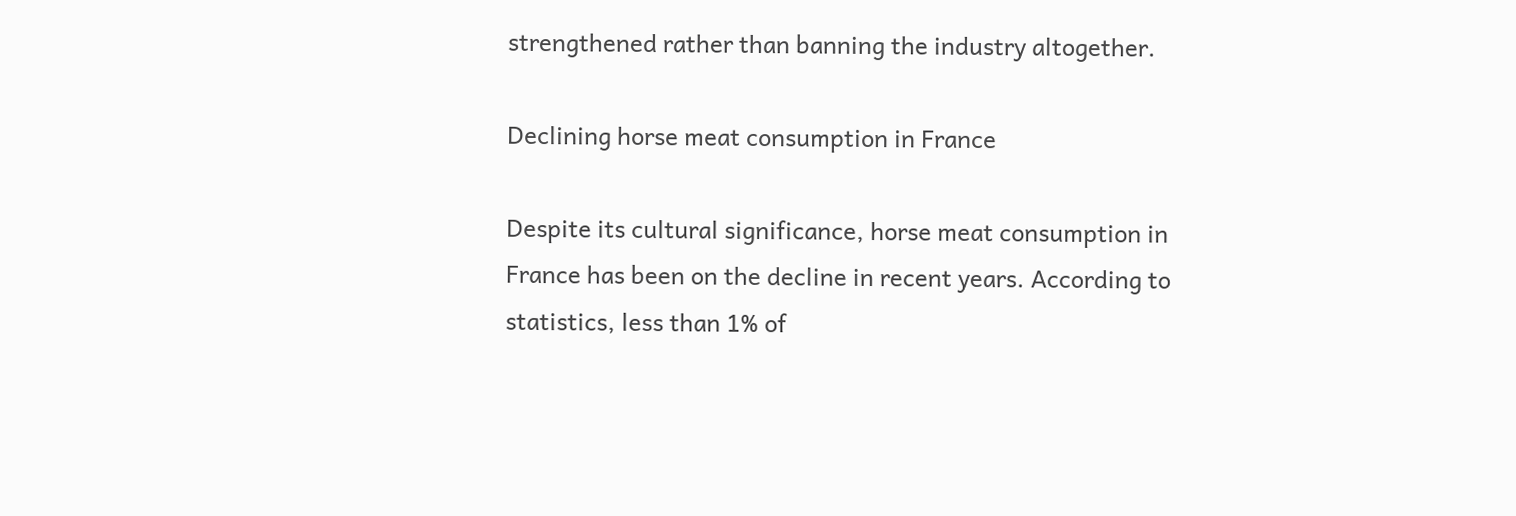strengthened rather than banning the industry altogether.

Declining horse meat consumption in France

Despite its cultural significance, horse meat consumption in France has been on the decline in recent years. According to statistics, less than 1% of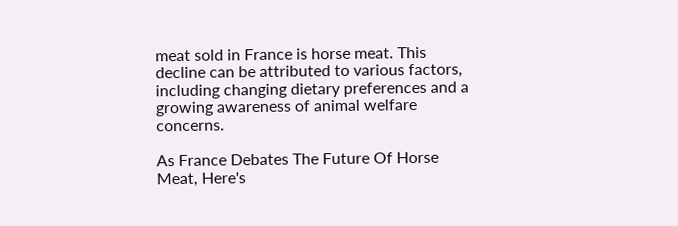meat sold in France is horse meat. This decline can be attributed to various factors, including changing dietary preferences and a growing awareness of animal welfare concerns.

As France Debates The Future Of Horse Meat, Here's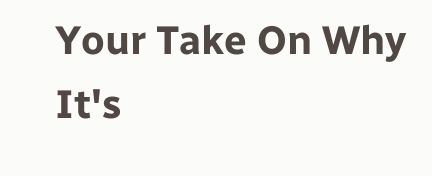Your Take On Why It's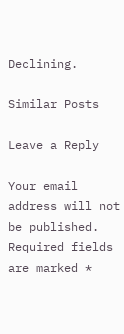Declining.

Similar Posts

Leave a Reply

Your email address will not be published. Required fields are marked *